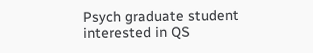Psych graduate student interested in QS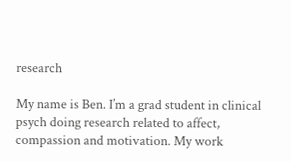research

My name is Ben. I’m a grad student in clinical psych doing research related to affect, compassion and motivation. My work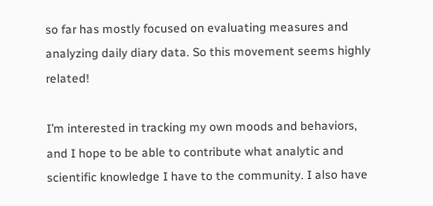so far has mostly focused on evaluating measures and analyzing daily diary data. So this movement seems highly related!

I’m interested in tracking my own moods and behaviors, and I hope to be able to contribute what analytic and scientific knowledge I have to the community. I also have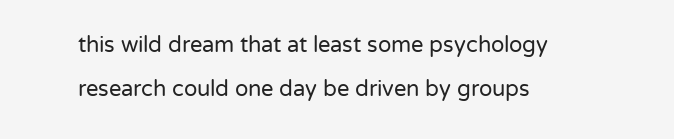this wild dream that at least some psychology research could one day be driven by groups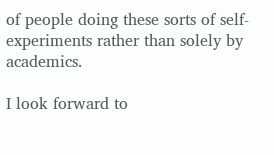of people doing these sorts of self-experiments rather than solely by academics.

I look forward to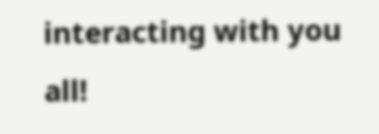interacting with you all!